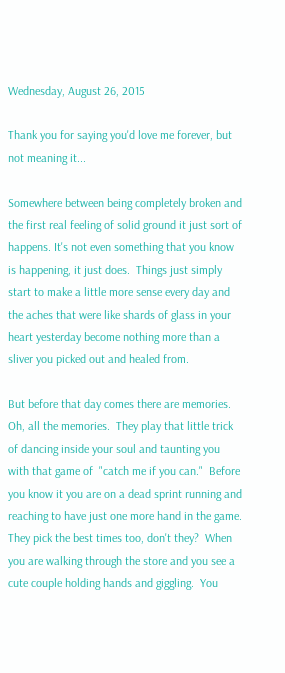Wednesday, August 26, 2015

Thank you for saying you'd love me forever, but not meaning it...

Somewhere between being completely broken and the first real feeling of solid ground it just sort of happens. It's not even something that you know is happening, it just does.  Things just simply start to make a little more sense every day and the aches that were like shards of glass in your heart yesterday become nothing more than a sliver you picked out and healed from.

But before that day comes there are memories. Oh, all the memories.  They play that little trick of dancing inside your soul and taunting you with that game of  "catch me if you can."  Before you know it you are on a dead sprint running and reaching to have just one more hand in the game.  They pick the best times too, don't they?  When you are walking through the store and you see a cute couple holding hands and giggling.  You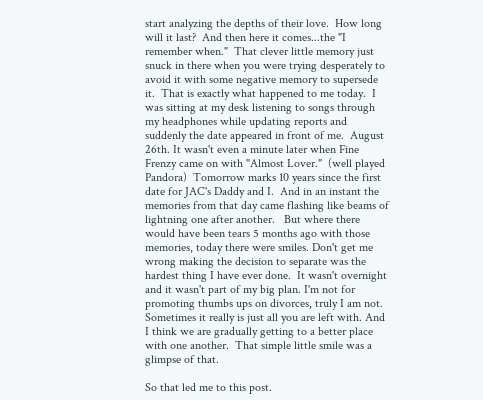start analyzing the depths of their love.  How long will it last?  And then here it comes...the "I remember when."  That clever little memory just snuck in there when you were trying desperately to avoid it with some negative memory to supersede it.  That is exactly what happened to me today.  I was sitting at my desk listening to songs through my headphones while updating reports and suddenly the date appeared in front of me.  August 26th. It wasn't even a minute later when Fine Frenzy came on with "Almost Lover."  (well played Pandora)  Tomorrow marks 10 years since the first date for JAC's Daddy and I.  And in an instant the memories from that day came flashing like beams of lightning one after another.   But where there would have been tears 5 months ago with those memories, today there were smiles. Don't get me wrong making the decision to separate was the hardest thing I have ever done.  It wasn't overnight and it wasn't part of my big plan. I'm not for promoting thumbs ups on divorces, truly I am not. Sometimes it really is just all you are left with. And I think we are gradually getting to a better place with one another.  That simple little smile was a glimpse of that.

So that led me to this post.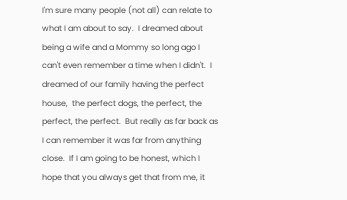I'm sure many people (not all) can relate to what I am about to say.  I dreamed about being a wife and a Mommy so long ago I can't even remember a time when I didn't.  I dreamed of our family having the perfect house,  the perfect dogs, the perfect, the perfect, the perfect.  But really as far back as I can remember it was far from anything close.  If I am going to be honest, which I hope that you always get that from me, it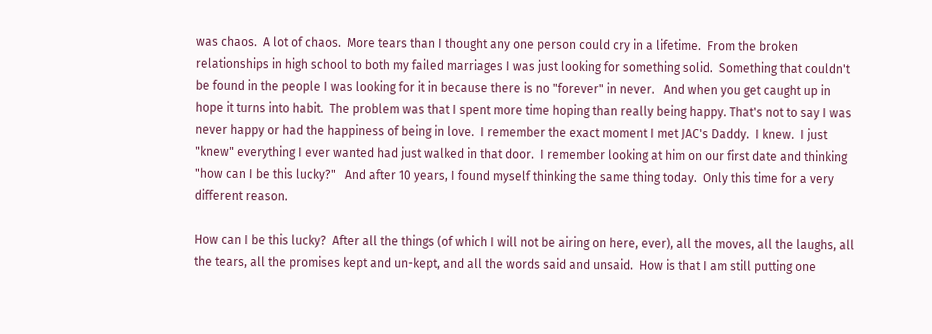was chaos.  A lot of chaos.  More tears than I thought any one person could cry in a lifetime.  From the broken relationships in high school to both my failed marriages I was just looking for something solid.  Something that couldn't be found in the people I was looking for it in because there is no "forever" in never.   And when you get caught up in hope it turns into habit.  The problem was that I spent more time hoping than really being happy. That's not to say I was never happy or had the happiness of being in love.  I remember the exact moment I met JAC's Daddy.  I knew.  I just "knew" everything I ever wanted had just walked in that door.  I remember looking at him on our first date and thinking "how can I be this lucky?"   And after 10 years, I found myself thinking the same thing today.  Only this time for a very different reason.

How can I be this lucky?  After all the things (of which I will not be airing on here, ever), all the moves, all the laughs, all the tears, all the promises kept and un-kept, and all the words said and unsaid.  How is that I am still putting one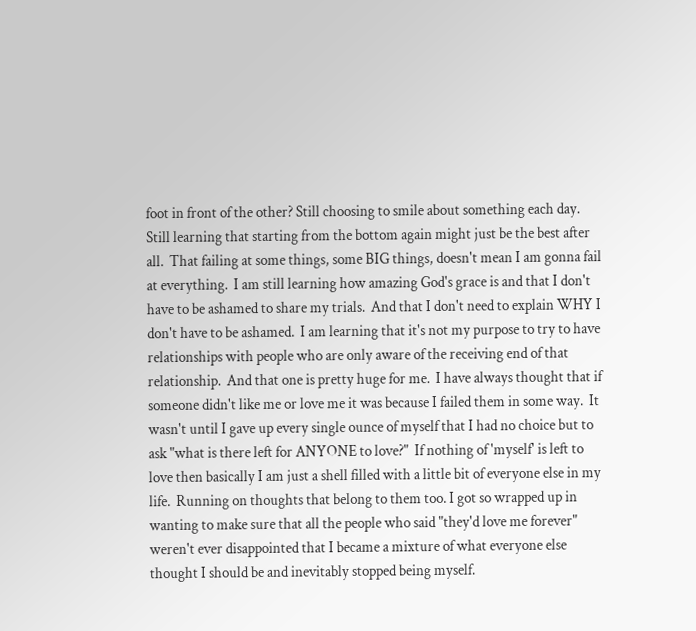foot in front of the other? Still choosing to smile about something each day.  Still learning that starting from the bottom again might just be the best after all.  That failing at some things, some BIG things, doesn't mean I am gonna fail at everything.  I am still learning how amazing God's grace is and that I don't have to be ashamed to share my trials.  And that I don't need to explain WHY I don't have to be ashamed.  I am learning that it's not my purpose to try to have relationships with people who are only aware of the receiving end of that relationship.  And that one is pretty huge for me.  I have always thought that if someone didn't like me or love me it was because I failed them in some way.  It wasn't until I gave up every single ounce of myself that I had no choice but to ask "what is there left for ANYONE to love?"  If nothing of 'myself' is left to love then basically I am just a shell filled with a little bit of everyone else in my life.  Running on thoughts that belong to them too. I got so wrapped up in wanting to make sure that all the people who said "they'd love me forever" weren't ever disappointed that I became a mixture of what everyone else thought I should be and inevitably stopped being myself.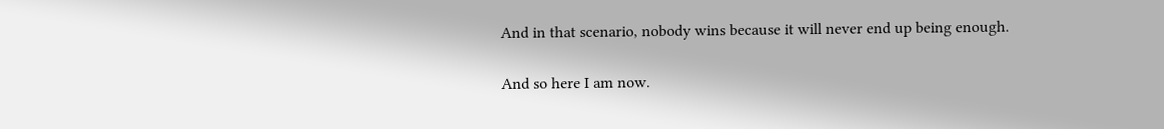And in that scenario, nobody wins because it will never end up being enough.

And so here I am now.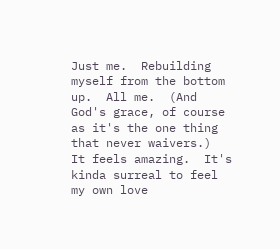Just me.  Rebuilding myself from the bottom up.  All me.  (And God's grace, of course as it's the one thing that never waivers.)  It feels amazing.  It's kinda surreal to feel my own love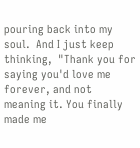pouring back into my soul.  And I just keep thinking,  "Thank you for saying you'd love me forever, and not meaning it. You finally made me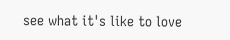see what it's like to love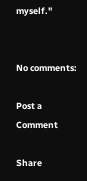myself."


No comments:

Post a Comment

Share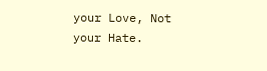your Love, Not your Hate.